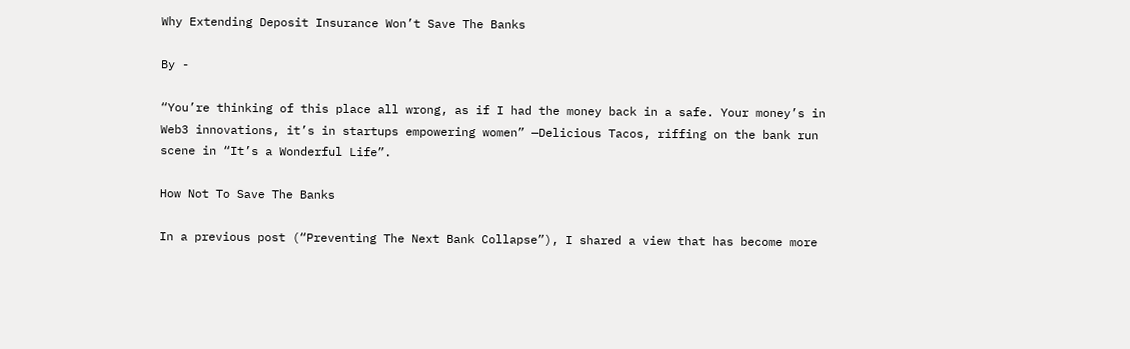Why Extending Deposit Insurance Won’t Save The Banks

By -

“You’re thinking of this place all wrong, as if I had the money back in a safe. Your money’s in Web3 innovations, it’s in startups empowering women” —Delicious Tacos, riffing on the bank run scene in “It’s a Wonderful Life”.

How Not To Save The Banks

In a previous post (“Preventing The Next Bank Collapse”), I shared a view that has become more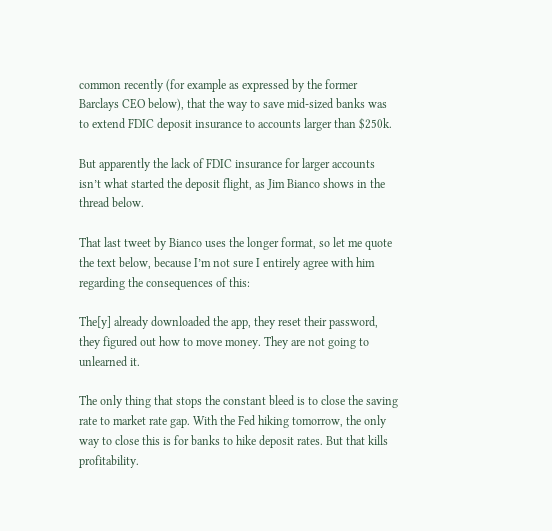common recently (for example as expressed by the former Barclays CEO below), that the way to save mid-sized banks was to extend FDIC deposit insurance to accounts larger than $250k.

But apparently the lack of FDIC insurance for larger accounts isn’t what started the deposit flight, as Jim Bianco shows in the thread below.

That last tweet by Bianco uses the longer format, so let me quote the text below, because I’m not sure I entirely agree with him regarding the consequences of this:

The[y] already downloaded the app, they reset their password, they figured out how to move money. They are not going to unlearned it.

The only thing that stops the constant bleed is to close the saving rate to market rate gap. With the Fed hiking tomorrow, the only way to close this is for banks to hike deposit rates. But that kills profitability.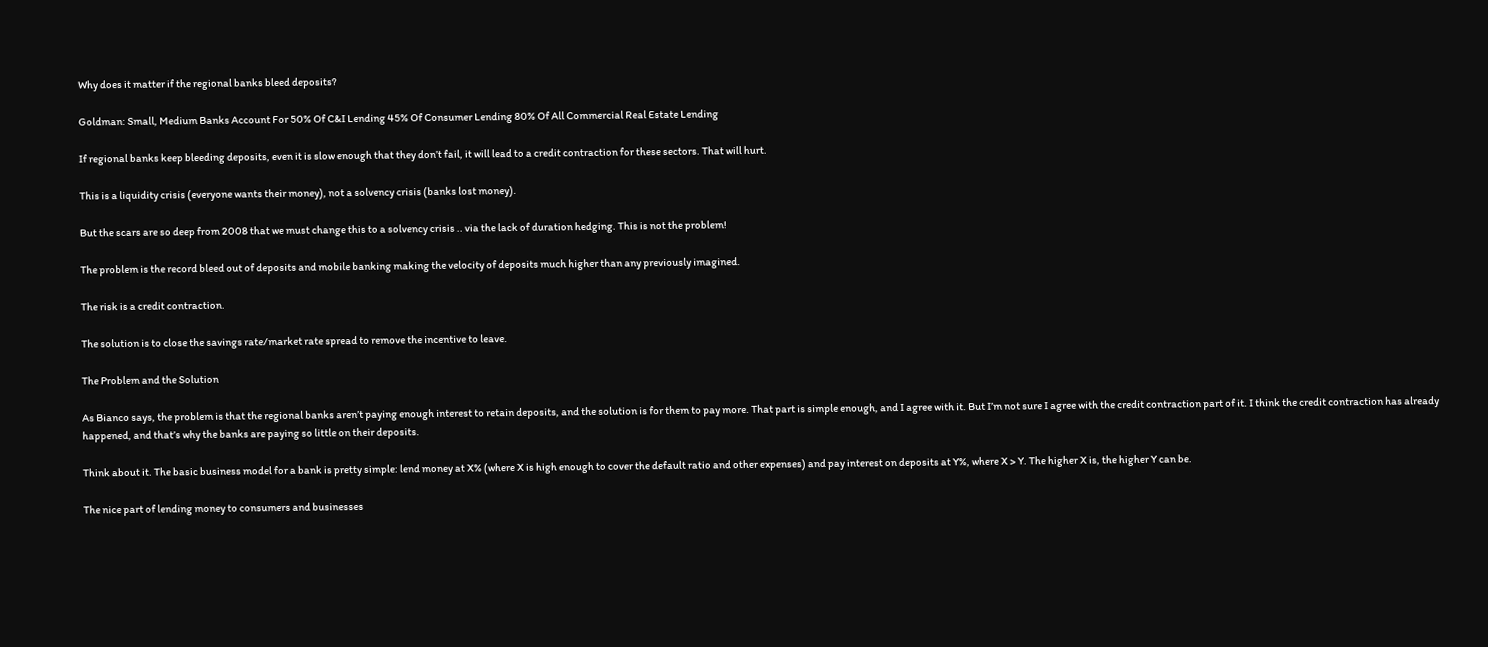Why does it matter if the regional banks bleed deposits?

Goldman: Small, Medium Banks Account For 50% Of C&I Lending 45% Of Consumer Lending 80% Of All Commercial Real Estate Lending

If regional banks keep bleeding deposits, even it is slow enough that they don’t fail, it will lead to a credit contraction for these sectors. That will hurt.

This is a liquidity crisis (everyone wants their money), not a solvency crisis (banks lost money).

But the scars are so deep from 2008 that we must change this to a solvency crisis .. via the lack of duration hedging. This is not the problem!

The problem is the record bleed out of deposits and mobile banking making the velocity of deposits much higher than any previously imagined.

The risk is a credit contraction.

The solution is to close the savings rate/market rate spread to remove the incentive to leave.

The Problem and the Solution

As Bianco says, the problem is that the regional banks aren’t paying enough interest to retain deposits, and the solution is for them to pay more. That part is simple enough, and I agree with it. But I’m not sure I agree with the credit contraction part of it. I think the credit contraction has already happened, and that’s why the banks are paying so little on their deposits.

Think about it. The basic business model for a bank is pretty simple: lend money at X% (where X is high enough to cover the default ratio and other expenses) and pay interest on deposits at Y%, where X > Y. The higher X is, the higher Y can be.

The nice part of lending money to consumers and businesses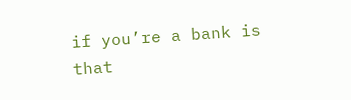if you’re a bank is that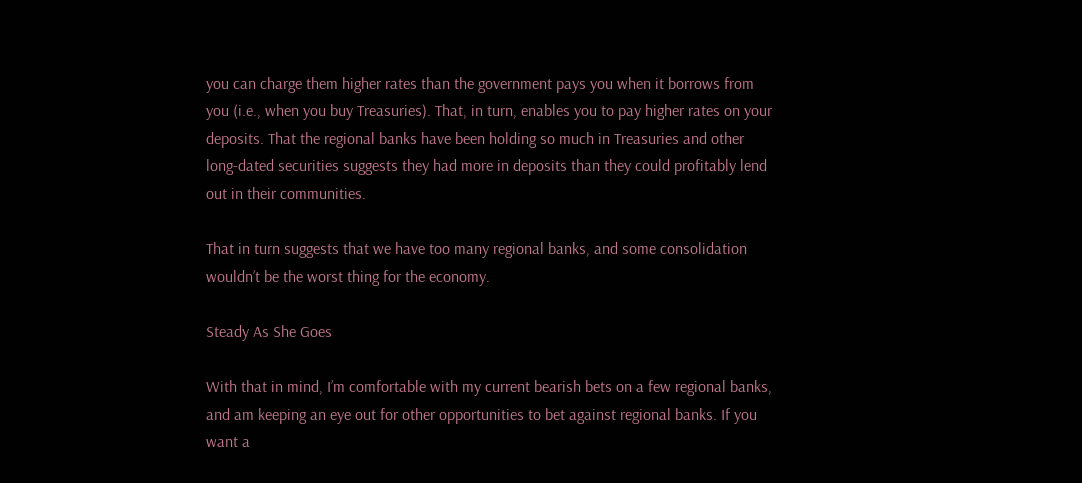you can charge them higher rates than the government pays you when it borrows from you (i.e., when you buy Treasuries). That, in turn, enables you to pay higher rates on your deposits. That the regional banks have been holding so much in Treasuries and other long-dated securities suggests they had more in deposits than they could profitably lend out in their communities.

That in turn suggests that we have too many regional banks, and some consolidation wouldn’t be the worst thing for the economy.

Steady As She Goes

With that in mind, I’m comfortable with my current bearish bets on a few regional banks, and am keeping an eye out for other opportunities to bet against regional banks. If you want a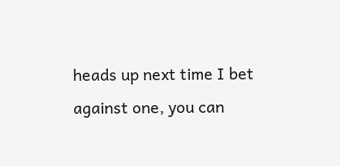heads up next time I bet against one, you can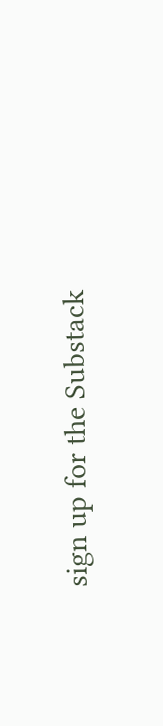sign up for the Substack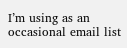I’m using as an occasional email list